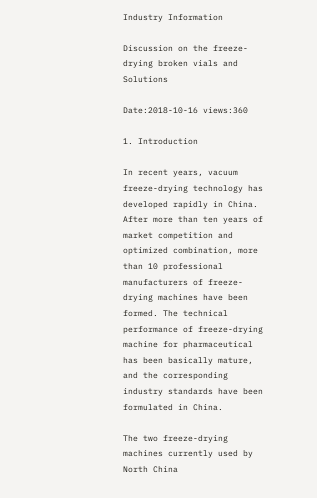Industry Information

Discussion on the freeze-drying broken vials and Solutions

Date:2018-10-16 views:360

1. Introduction

In recent years, vacuum freeze-drying technology has developed rapidly in China. After more than ten years of market competition and optimized combination, more than 10 professional manufacturers of freeze-drying machines have been formed. The technical performance of freeze-drying machine for pharmaceutical has been basically mature, and the corresponding industry standards have been formulated in China.

The two freeze-drying machines currently used by North China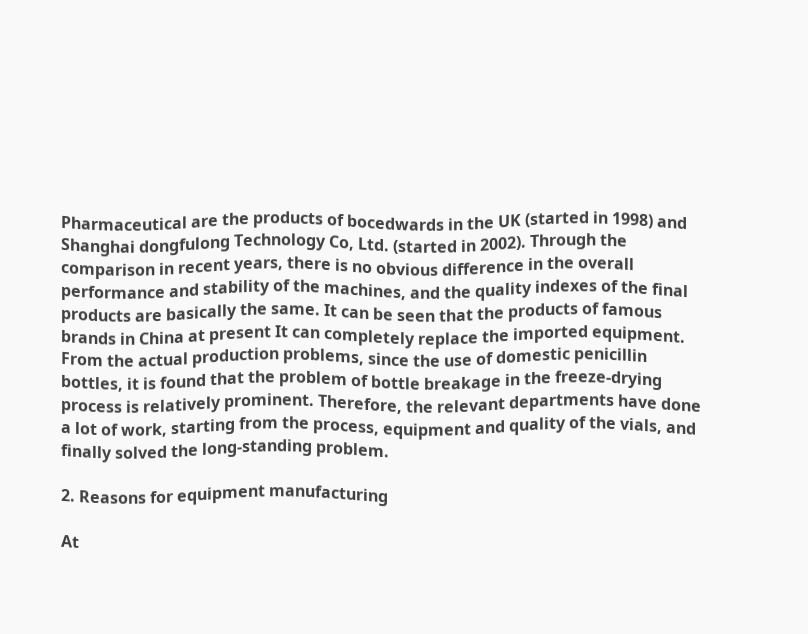Pharmaceutical are the products of bocedwards in the UK (started in 1998) and Shanghai dongfulong Technology Co, Ltd. (started in 2002). Through the comparison in recent years, there is no obvious difference in the overall performance and stability of the machines, and the quality indexes of the final products are basically the same. It can be seen that the products of famous brands in China at present It can completely replace the imported equipment. From the actual production problems, since the use of domestic penicillin bottles, it is found that the problem of bottle breakage in the freeze-drying process is relatively prominent. Therefore, the relevant departments have done a lot of work, starting from the process, equipment and quality of the vials, and finally solved the long-standing problem.

2. Reasons for equipment manufacturing

At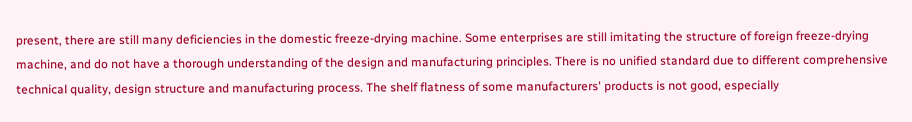present, there are still many deficiencies in the domestic freeze-drying machine. Some enterprises are still imitating the structure of foreign freeze-drying machine, and do not have a thorough understanding of the design and manufacturing principles. There is no unified standard due to different comprehensive technical quality, design structure and manufacturing process. The shelf flatness of some manufacturers' products is not good, especially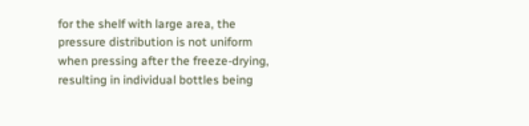for the shelf with large area, the pressure distribution is not uniform when pressing after the freeze-drying, resulting in individual bottles being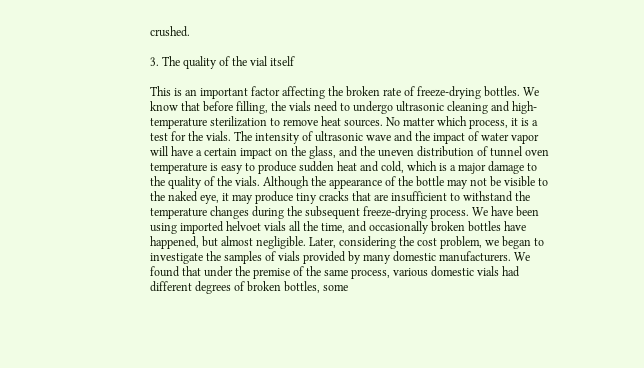crushed.

3. The quality of the vial itself

This is an important factor affecting the broken rate of freeze-drying bottles. We know that before filling, the vials need to undergo ultrasonic cleaning and high-temperature sterilization to remove heat sources. No matter which process, it is a test for the vials. The intensity of ultrasonic wave and the impact of water vapor will have a certain impact on the glass, and the uneven distribution of tunnel oven temperature is easy to produce sudden heat and cold, which is a major damage to the quality of the vials. Although the appearance of the bottle may not be visible to the naked eye, it may produce tiny cracks that are insufficient to withstand the temperature changes during the subsequent freeze-drying process. We have been using imported helvoet vials all the time, and occasionally broken bottles have happened, but almost negligible. Later, considering the cost problem, we began to investigate the samples of vials provided by many domestic manufacturers. We found that under the premise of the same process, various domestic vials had different degrees of broken bottles, some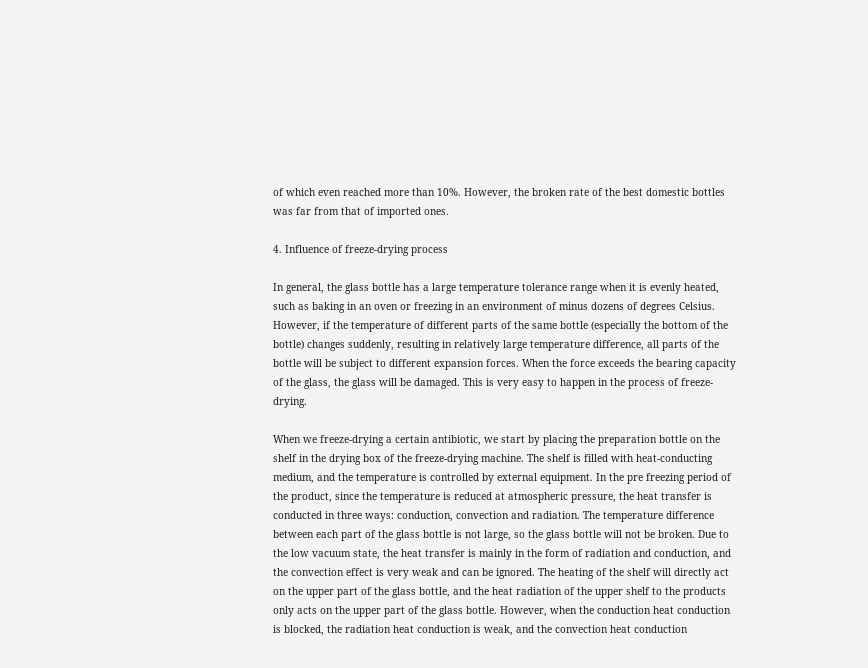of which even reached more than 10%. However, the broken rate of the best domestic bottles was far from that of imported ones.

4. Influence of freeze-drying process

In general, the glass bottle has a large temperature tolerance range when it is evenly heated, such as baking in an oven or freezing in an environment of minus dozens of degrees Celsius. However, if the temperature of different parts of the same bottle (especially the bottom of the bottle) changes suddenly, resulting in relatively large temperature difference, all parts of the bottle will be subject to different expansion forces. When the force exceeds the bearing capacity of the glass, the glass will be damaged. This is very easy to happen in the process of freeze-drying.

When we freeze-drying a certain antibiotic, we start by placing the preparation bottle on the shelf in the drying box of the freeze-drying machine. The shelf is filled with heat-conducting medium, and the temperature is controlled by external equipment. In the pre freezing period of the product, since the temperature is reduced at atmospheric pressure, the heat transfer is conducted in three ways: conduction, convection and radiation. The temperature difference between each part of the glass bottle is not large, so the glass bottle will not be broken. Due to the low vacuum state, the heat transfer is mainly in the form of radiation and conduction, and the convection effect is very weak and can be ignored. The heating of the shelf will directly act on the upper part of the glass bottle, and the heat radiation of the upper shelf to the products only acts on the upper part of the glass bottle. However, when the conduction heat conduction is blocked, the radiation heat conduction is weak, and the convection heat conduction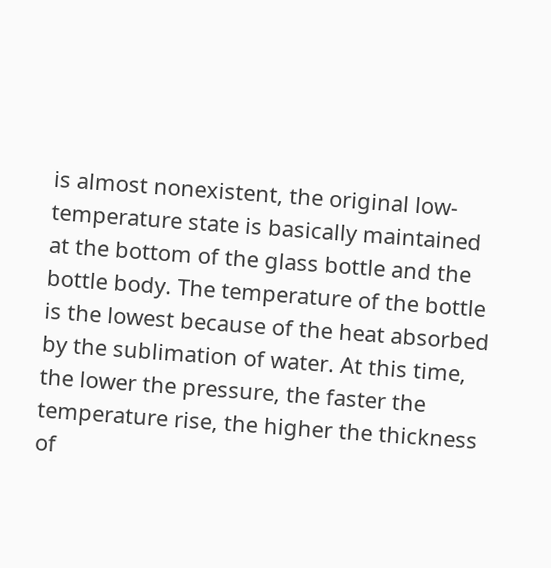is almost nonexistent, the original low-temperature state is basically maintained at the bottom of the glass bottle and the bottle body. The temperature of the bottle is the lowest because of the heat absorbed by the sublimation of water. At this time, the lower the pressure, the faster the temperature rise, the higher the thickness of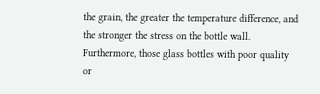the grain, the greater the temperature difference, and the stronger the stress on the bottle wall. Furthermore, those glass bottles with poor quality or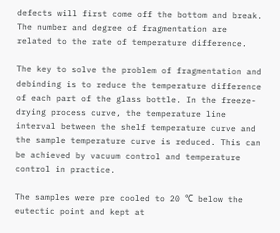defects will first come off the bottom and break. The number and degree of fragmentation are related to the rate of temperature difference.

The key to solve the problem of fragmentation and debinding is to reduce the temperature difference of each part of the glass bottle. In the freeze-drying process curve, the temperature line interval between the shelf temperature curve and the sample temperature curve is reduced. This can be achieved by vacuum control and temperature control in practice.

The samples were pre cooled to 20 ℃ below the eutectic point and kept at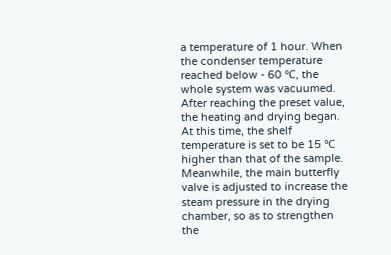a temperature of 1 hour. When the condenser temperature reached below - 60 ℃, the whole system was vacuumed. After reaching the preset value, the heating and drying began. At this time, the shelf temperature is set to be 15 ℃ higher than that of the sample. Meanwhile, the main butterfly valve is adjusted to increase the steam pressure in the drying chamber, so as to strengthen the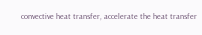convective heat transfer, accelerate the heat transfer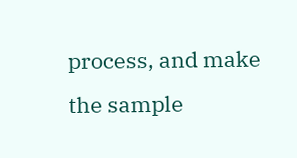process, and make the sample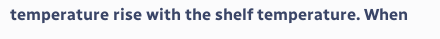temperature rise with the shelf temperature. When